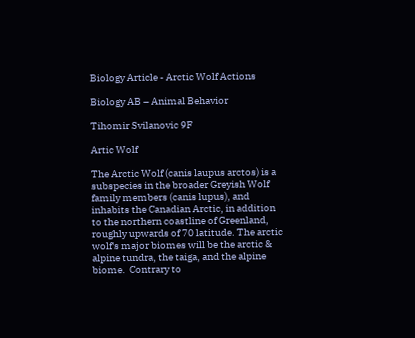Biology Article - Arctic Wolf Actions

Biology AB – Animal Behavior

Tihomir Svilanovic 9F

Artic Wolf

The Arctic Wolf (canis laupus arctos) is a subspecies in the broader Greyish Wolf family members (canis lupus), and inhabits the Canadian Arctic, in addition to the northern coastline of Greenland, roughly upwards of 70 latitude. The arctic wolf's major biomes will be the arctic & alpine tundra, the taiga, and the alpine biome.  Contrary to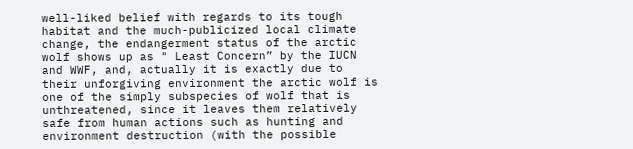well-liked belief with regards to its tough habitat and the much-publicized local climate change, the endangerment status of the arctic wolf shows up as " Least Concern” by the IUCN and WWF, and, actually it is exactly due to their unforgiving environment the arctic wolf is one of the simply subspecies of wolf that is unthreatened, since it leaves them relatively safe from human actions such as hunting and environment destruction (with the possible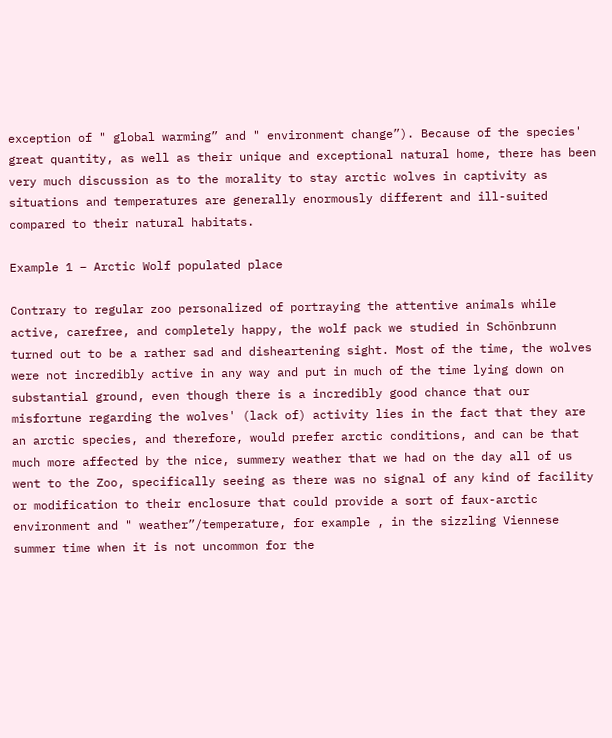exception of " global warming” and " environment change”). Because of the species' great quantity, as well as their unique and exceptional natural home, there has been very much discussion as to the morality to stay arctic wolves in captivity as situations and temperatures are generally enormously different and ill-suited compared to their natural habitats.

Example 1 – Arctic Wolf populated place

Contrary to regular zoo personalized of portraying the attentive animals while active, carefree, and completely happy, the wolf pack we studied in Schönbrunn turned out to be a rather sad and disheartening sight. Most of the time, the wolves were not incredibly active in any way and put in much of the time lying down on substantial ground, even though there is a incredibly good chance that our misfortune regarding the wolves' (lack of) activity lies in the fact that they are an arctic species, and therefore, would prefer arctic conditions, and can be that much more affected by the nice, summery weather that we had on the day all of us went to the Zoo, specifically seeing as there was no signal of any kind of facility or modification to their enclosure that could provide a sort of faux-arctic environment and " weather”/temperature, for example , in the sizzling Viennese summer time when it is not uncommon for the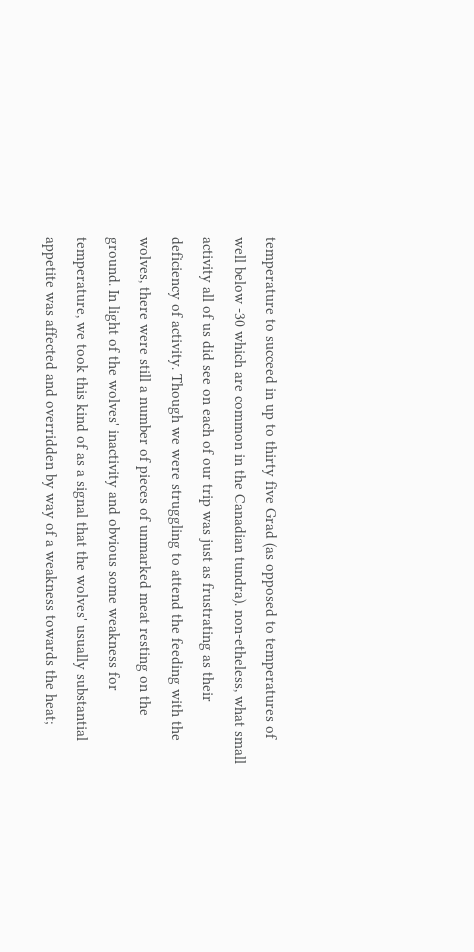temperature to succeed in up to thirty five Grad (as opposed to temperatures of well below -30 which are common in the Canadian tundra). non-etheless, what small activity all of us did see on each of our trip was just as frustrating as their deficiency of activity. Though we were struggling to attend the feeding with the wolves, there were still a number of pieces of unmarked meat resting on the ground. In light of the wolves' inactivity and obvious some weakness for temperature, we took this kind of as a signal that the wolves' usually substantial appetite was affected and overridden by way of a weakness towards the heat;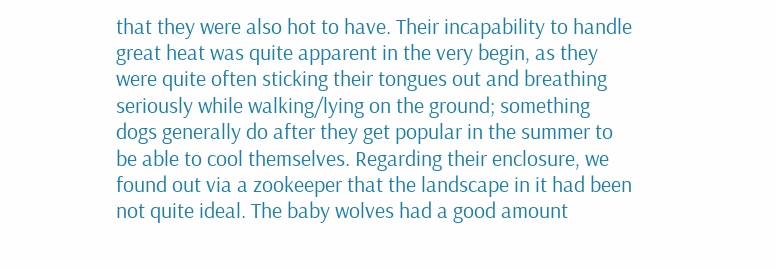that they were also hot to have. Their incapability to handle great heat was quite apparent in the very begin, as they were quite often sticking their tongues out and breathing seriously while walking/lying on the ground; something dogs generally do after they get popular in the summer to be able to cool themselves. Regarding their enclosure, we found out via a zookeeper that the landscape in it had been not quite ideal. The baby wolves had a good amount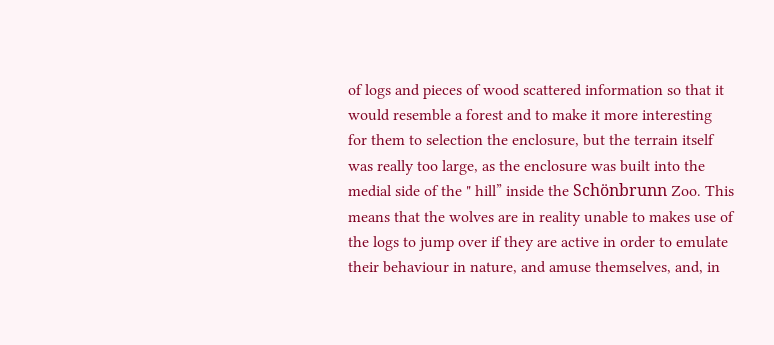of logs and pieces of wood scattered information so that it would resemble a forest and to make it more interesting for them to selection the enclosure, but the terrain itself was really too large, as the enclosure was built into the medial side of the " hill” inside the Schönbrunn Zoo. This means that the wolves are in reality unable to makes use of the logs to jump over if they are active in order to emulate their behaviour in nature, and amuse themselves, and, in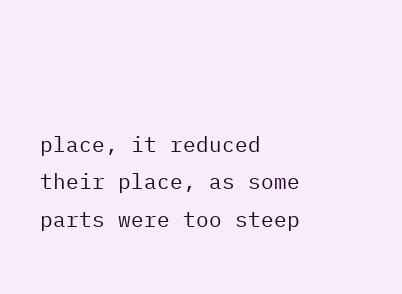place, it reduced their place, as some parts were too steep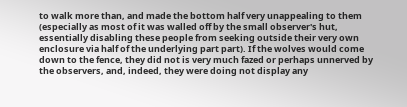to walk more than, and made the bottom half very unappealing to them (especially as most of it was walled off by the small observer's hut, essentially disabling these people from seeking outside their very own enclosure via half of the underlying part part). If the wolves would come down to the fence, they did not is very much fazed or perhaps unnerved by the observers, and, indeed, they were doing not display any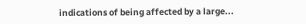indications of being affected by a large...